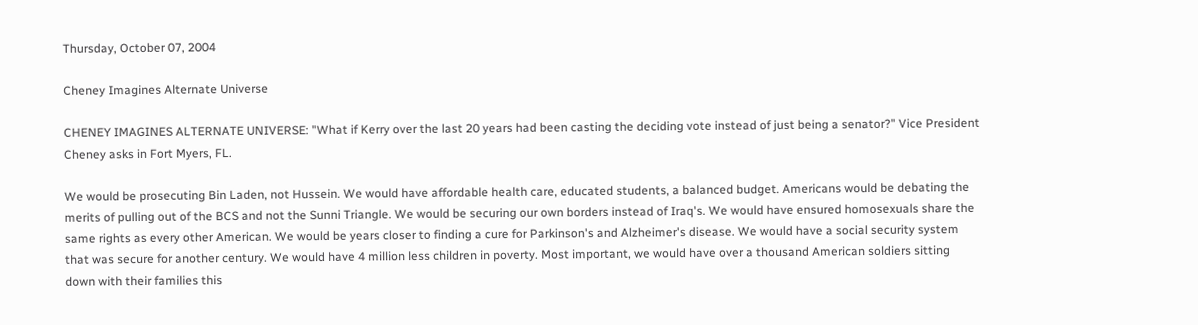Thursday, October 07, 2004

Cheney Imagines Alternate Universe

CHENEY IMAGINES ALTERNATE UNIVERSE: "What if Kerry over the last 20 years had been casting the deciding vote instead of just being a senator?" Vice President Cheney asks in Fort Myers, FL.

We would be prosecuting Bin Laden, not Hussein. We would have affordable health care, educated students, a balanced budget. Americans would be debating the merits of pulling out of the BCS and not the Sunni Triangle. We would be securing our own borders instead of Iraq's. We would have ensured homosexuals share the same rights as every other American. We would be years closer to finding a cure for Parkinson's and Alzheimer's disease. We would have a social security system that was secure for another century. We would have 4 million less children in poverty. Most important, we would have over a thousand American soldiers sitting down with their families this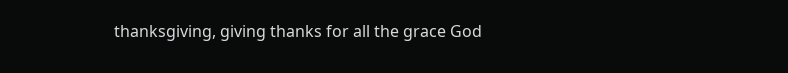thanksgiving, giving thanks for all the grace God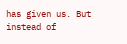has given us. But instead of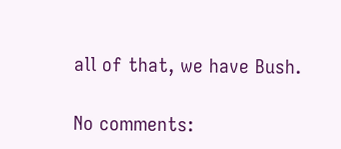all of that, we have Bush.

No comments: